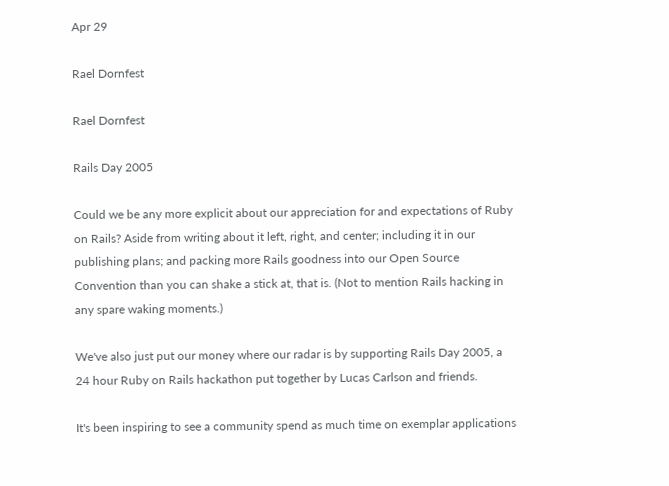Apr 29

Rael Dornfest

Rael Dornfest

Rails Day 2005

Could we be any more explicit about our appreciation for and expectations of Ruby on Rails? Aside from writing about it left, right, and center; including it in our publishing plans; and packing more Rails goodness into our Open Source Convention than you can shake a stick at, that is. (Not to mention Rails hacking in any spare waking moments.)

We've also just put our money where our radar is by supporting Rails Day 2005, a 24 hour Ruby on Rails hackathon put together by Lucas Carlson and friends.

It's been inspiring to see a community spend as much time on exemplar applications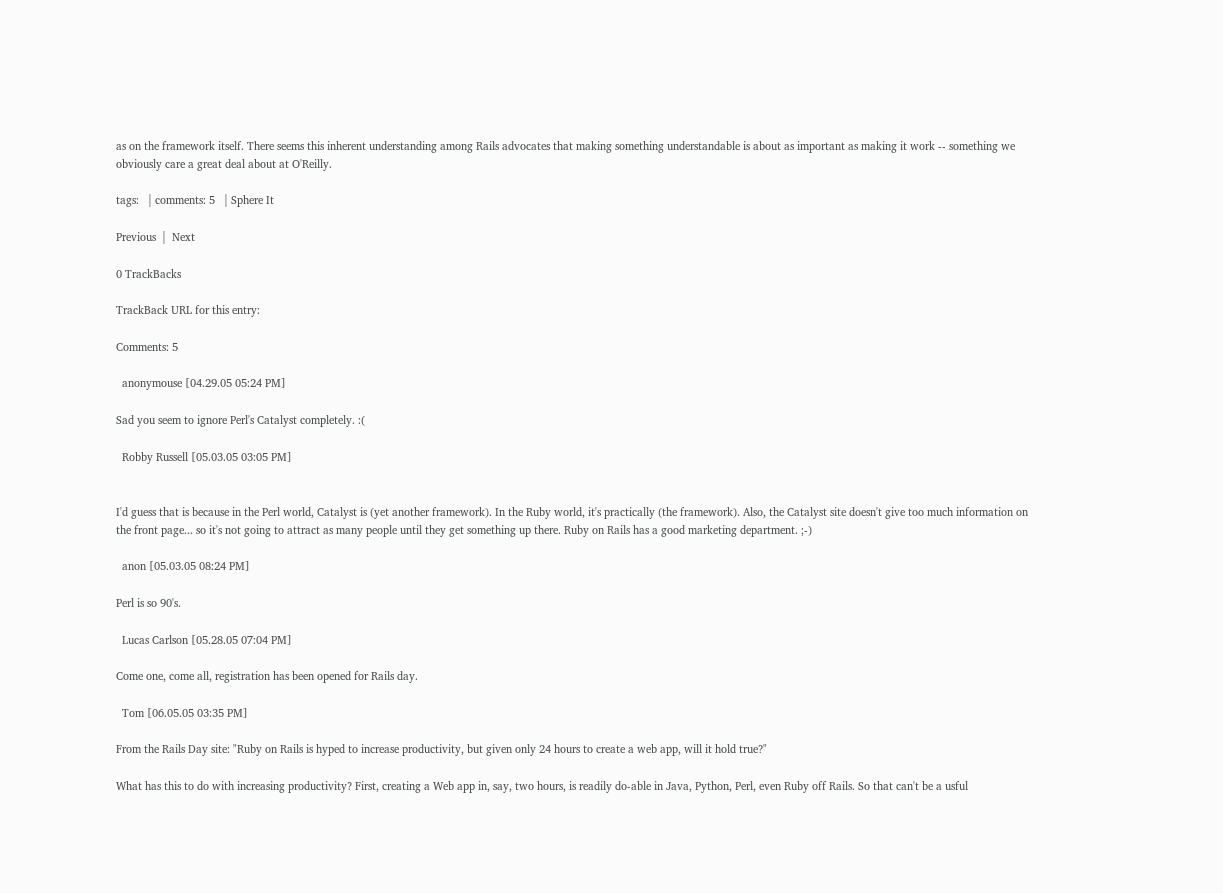as on the framework itself. There seems this inherent understanding among Rails advocates that making something understandable is about as important as making it work -- something we obviously care a great deal about at O'Reilly.

tags:   | comments: 5   | Sphere It

Previous  |  Next

0 TrackBacks

TrackBack URL for this entry:

Comments: 5

  anonymouse [04.29.05 05:24 PM]

Sad you seem to ignore Perl's Catalyst completely. :(

  Robby Russell [05.03.05 03:05 PM]


I'd guess that is because in the Perl world, Catalyst is (yet another framework). In the Ruby world, it's practically (the framework). Also, the Catalyst site doesn't give too much information on the front page... so it's not going to attract as many people until they get something up there. Ruby on Rails has a good marketing department. ;-)

  anon [05.03.05 08:24 PM]

Perl is so 90's.

  Lucas Carlson [05.28.05 07:04 PM]

Come one, come all, registration has been opened for Rails day.

  Tom [06.05.05 03:35 PM]

From the Rails Day site: "Ruby on Rails is hyped to increase productivity, but given only 24 hours to create a web app, will it hold true?"

What has this to do with increasing productivity? First, creating a Web app in, say, two hours, is readily do-able in Java, Python, Perl, even Ruby off Rails. So that can't be a usful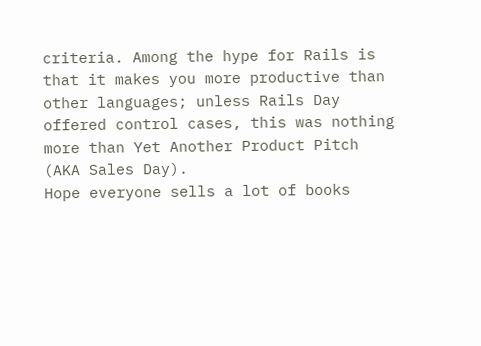criteria. Among the hype for Rails is that it makes you more productive than other languages; unless Rails Day offered control cases, this was nothing more than Yet Another Product Pitch (AKA Sales Day).
Hope everyone sells a lot of books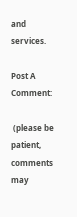and services.

Post A Comment:

 (please be patient, comments may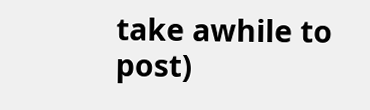take awhile to post)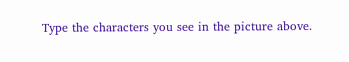Type the characters you see in the picture above.